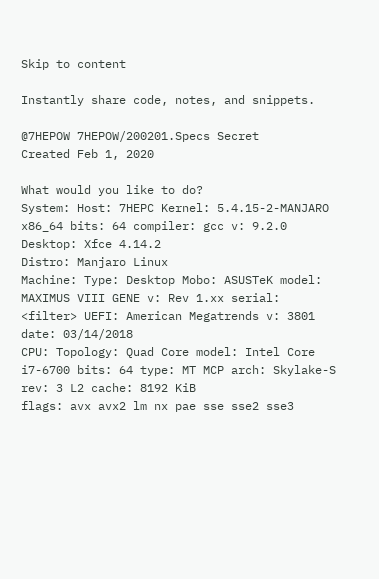Skip to content

Instantly share code, notes, and snippets.

@7HEPOW 7HEPOW/200201.Specs Secret
Created Feb 1, 2020

What would you like to do?
System: Host: 7HEPC Kernel: 5.4.15-2-MANJARO x86_64 bits: 64 compiler: gcc v: 9.2.0 Desktop: Xfce 4.14.2
Distro: Manjaro Linux
Machine: Type: Desktop Mobo: ASUSTeK model: MAXIMUS VIII GENE v: Rev 1.xx serial: <filter> UEFI: American Megatrends v: 3801
date: 03/14/2018
CPU: Topology: Quad Core model: Intel Core i7-6700 bits: 64 type: MT MCP arch: Skylake-S rev: 3 L2 cache: 8192 KiB
flags: avx avx2 lm nx pae sse sse2 sse3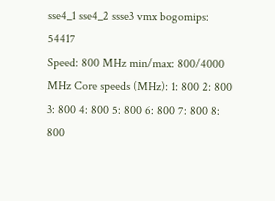sse4_1 sse4_2 ssse3 vmx bogomips: 54417
Speed: 800 MHz min/max: 800/4000 MHz Core speeds (MHz): 1: 800 2: 800 3: 800 4: 800 5: 800 6: 800 7: 800 8: 800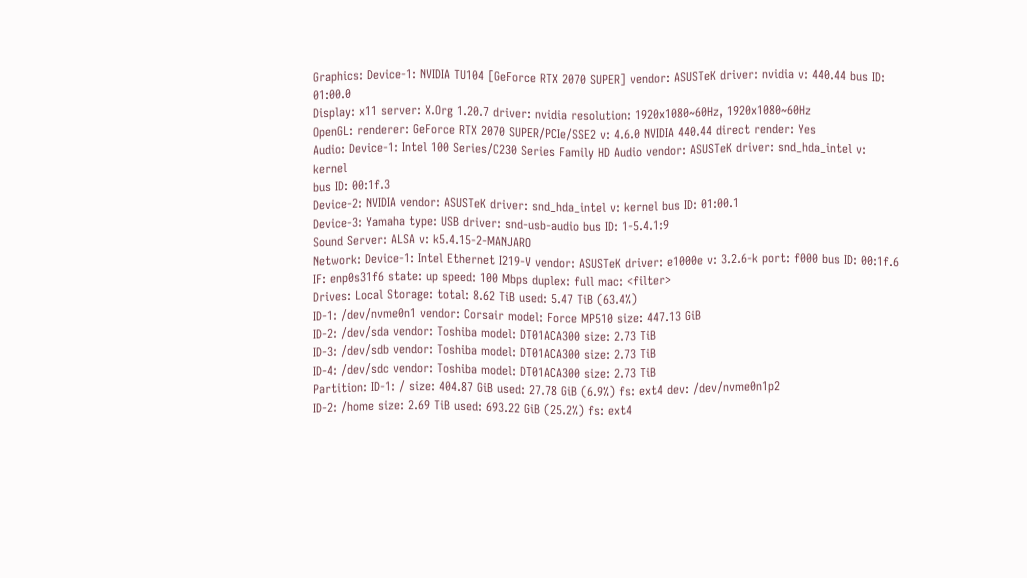Graphics: Device-1: NVIDIA TU104 [GeForce RTX 2070 SUPER] vendor: ASUSTeK driver: nvidia v: 440.44 bus ID: 01:00.0
Display: x11 server: X.Org 1.20.7 driver: nvidia resolution: 1920x1080~60Hz, 1920x1080~60Hz
OpenGL: renderer: GeForce RTX 2070 SUPER/PCIe/SSE2 v: 4.6.0 NVIDIA 440.44 direct render: Yes
Audio: Device-1: Intel 100 Series/C230 Series Family HD Audio vendor: ASUSTeK driver: snd_hda_intel v: kernel
bus ID: 00:1f.3
Device-2: NVIDIA vendor: ASUSTeK driver: snd_hda_intel v: kernel bus ID: 01:00.1
Device-3: Yamaha type: USB driver: snd-usb-audio bus ID: 1-5.4.1:9
Sound Server: ALSA v: k5.4.15-2-MANJARO
Network: Device-1: Intel Ethernet I219-V vendor: ASUSTeK driver: e1000e v: 3.2.6-k port: f000 bus ID: 00:1f.6
IF: enp0s31f6 state: up speed: 100 Mbps duplex: full mac: <filter>
Drives: Local Storage: total: 8.62 TiB used: 5.47 TiB (63.4%)
ID-1: /dev/nvme0n1 vendor: Corsair model: Force MP510 size: 447.13 GiB
ID-2: /dev/sda vendor: Toshiba model: DT01ACA300 size: 2.73 TiB
ID-3: /dev/sdb vendor: Toshiba model: DT01ACA300 size: 2.73 TiB
ID-4: /dev/sdc vendor: Toshiba model: DT01ACA300 size: 2.73 TiB
Partition: ID-1: / size: 404.87 GiB used: 27.78 GiB (6.9%) fs: ext4 dev: /dev/nvme0n1p2
ID-2: /home size: 2.69 TiB used: 693.22 GiB (25.2%) fs: ext4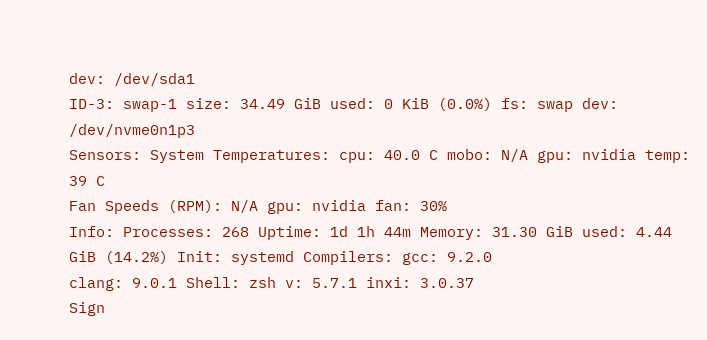dev: /dev/sda1
ID-3: swap-1 size: 34.49 GiB used: 0 KiB (0.0%) fs: swap dev: /dev/nvme0n1p3
Sensors: System Temperatures: cpu: 40.0 C mobo: N/A gpu: nvidia temp: 39 C
Fan Speeds (RPM): N/A gpu: nvidia fan: 30%
Info: Processes: 268 Uptime: 1d 1h 44m Memory: 31.30 GiB used: 4.44 GiB (14.2%) Init: systemd Compilers: gcc: 9.2.0
clang: 9.0.1 Shell: zsh v: 5.7.1 inxi: 3.0.37
Sign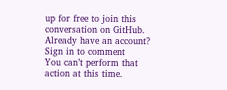up for free to join this conversation on GitHub. Already have an account? Sign in to comment
You can’t perform that action at this time.